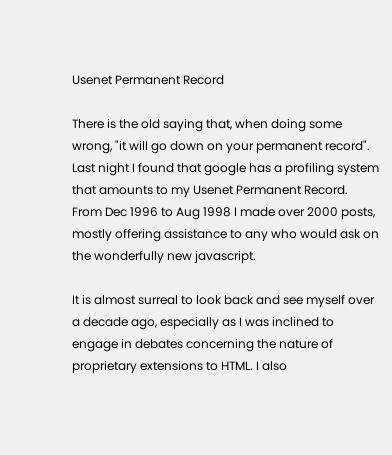Usenet Permanent Record

There is the old saying that, when doing some wrong, "it will go down on your permanent record". Last night I found that google has a profiling system that amounts to my Usenet Permanent Record. From Dec 1996 to Aug 1998 I made over 2000 posts, mostly offering assistance to any who would ask on the wonderfully new javascript.

It is almost surreal to look back and see myself over a decade ago, especially as I was inclined to engage in debates concerning the nature of proprietary extensions to HTML. I also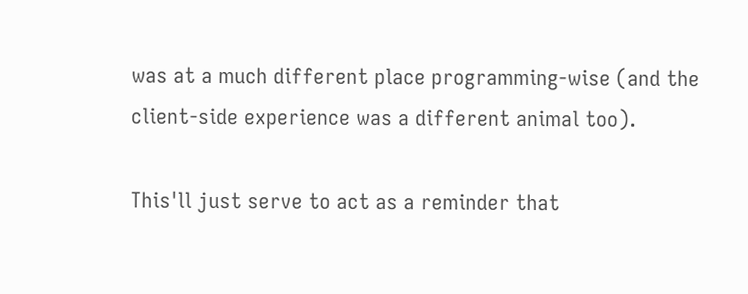was at a much different place programming-wise (and the client-side experience was a different animal too).

This'll just serve to act as a reminder that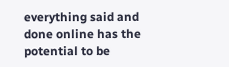everything said and done online has the potential to be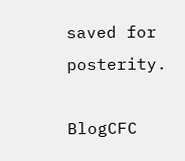saved for posterity.

BlogCFC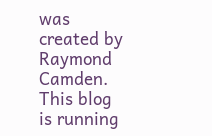was created by Raymond Camden. This blog is running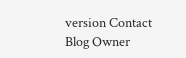version Contact Blog Owner